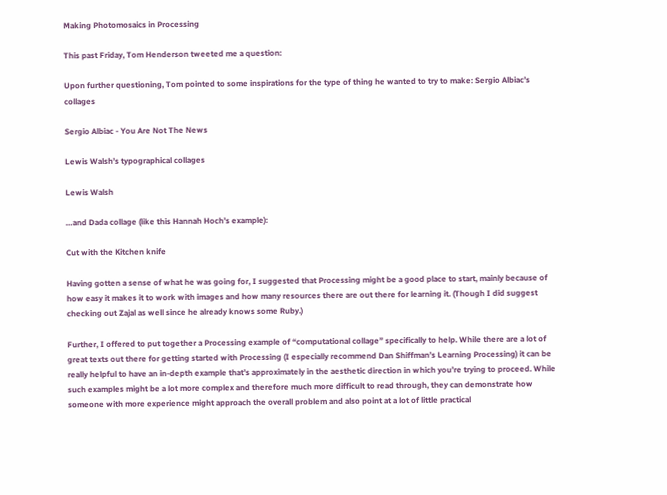Making Photomosaics in Processing

This past Friday, Tom Henderson tweeted me a question:

Upon further questioning, Tom pointed to some inspirations for the type of thing he wanted to try to make: Sergio Albiac’s collages

Sergio Albiac - You Are Not The News

Lewis Walsh’s typographical collages

Lewis Walsh

…and Dada collage (like this Hannah Hoch’s example):

Cut with the Kitchen knife

Having gotten a sense of what he was going for, I suggested that Processing might be a good place to start, mainly because of how easy it makes it to work with images and how many resources there are out there for learning it. (Though I did suggest checking out Zajal as well since he already knows some Ruby.)

Further, I offered to put together a Processing example of “computational collage” specifically to help. While there are a lot of great texts out there for getting started with Processing (I especially recommend Dan Shiffman’s Learning Processing) it can be really helpful to have an in-depth example that’s approximately in the aesthetic direction in which you’re trying to proceed. While such examples might be a lot more complex and therefore much more difficult to read through, they can demonstrate how someone with more experience might approach the overall problem and also point at a lot of little practical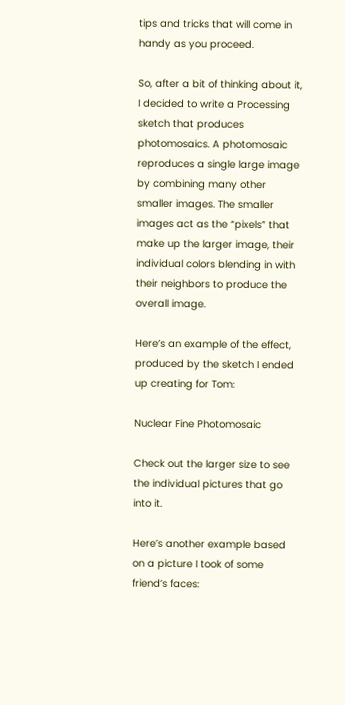tips and tricks that will come in handy as you proceed.

So, after a bit of thinking about it, I decided to write a Processing sketch that produces photomosaics. A photomosaic reproduces a single large image by combining many other smaller images. The smaller images act as the “pixels” that make up the larger image, their individual colors blending in with their neighbors to produce the overall image.

Here’s an example of the effect, produced by the sketch I ended up creating for Tom:

Nuclear Fine Photomosaic

Check out the larger size to see the individual pictures that go into it.

Here’s another example based on a picture I took of some friend’s faces: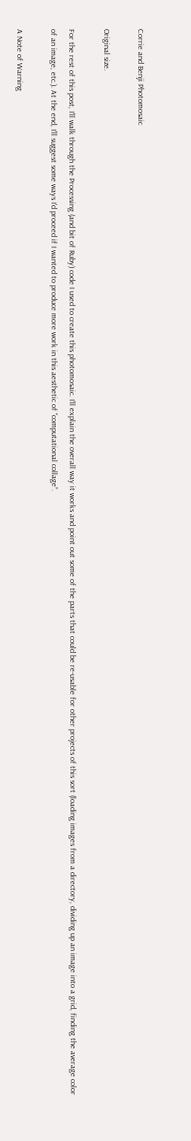Corrie and Benji Photomosaic

Original size.

For the rest of this post, I’ll walk through the Processing (and bit of Ruby) code I used to create this photomosaic. I’ll explain the overall way it works and point out some of the parts that could be re-usable for other projects of this sort (loading images from a directory, dividing up an image into a grid, finding the average color of an image, etc.). At the end, I’ll suggest some ways I’d proceed if I wanted to produce more work in this aesthetic of “computational collage”.

A Note of Warning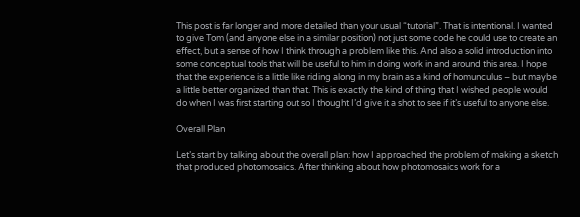This post is far longer and more detailed than your usual “tutorial”. That is intentional. I wanted to give Tom (and anyone else in a similar position) not just some code he could use to create an effect, but a sense of how I think through a problem like this. And also a solid introduction into some conceptual tools that will be useful to him in doing work in and around this area. I hope that the experience is a little like riding along in my brain as a kind of homunculus – but maybe a little better organized than that. This is exactly the kind of thing that I wished people would do when I was first starting out so I thought I’d give it a shot to see if it’s useful to anyone else.

Overall Plan

Let’s start by talking about the overall plan: how I approached the problem of making a sketch that produced photomosaics. After thinking about how photomosaics work for a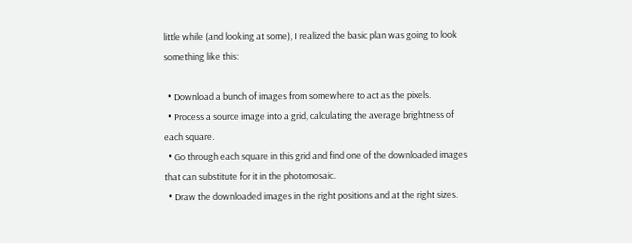little while (and looking at some), I realized the basic plan was going to look something like this:

  • Download a bunch of images from somewhere to act as the pixels.
  • Process a source image into a grid, calculating the average brightness of each square.
  • Go through each square in this grid and find one of the downloaded images that can substitute for it in the photomosaic.
  • Draw the downloaded images in the right positions and at the right sizes.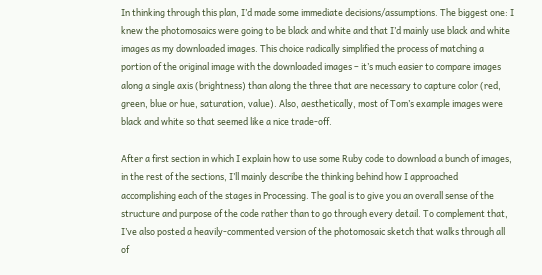In thinking through this plan, I’d made some immediate decisions/assumptions. The biggest one: I knew the photomosaics were going to be black and white and that I’d mainly use black and white images as my downloaded images. This choice radically simplified the process of matching a portion of the original image with the downloaded images – it’s much easier to compare images along a single axis (brightness) than along the three that are necessary to capture color (red, green, blue or hue, saturation, value). Also, aesthetically, most of Tom’s example images were black and white so that seemed like a nice trade-off.

After a first section in which I explain how to use some Ruby code to download a bunch of images, in the rest of the sections, I’ll mainly describe the thinking behind how I approached accomplishing each of the stages in Processing. The goal is to give you an overall sense of the structure and purpose of the code rather than to go through every detail. To complement that, I’ve also posted a heavily-commented version of the photomosaic sketch that walks through all of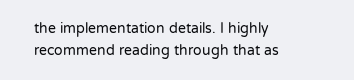the implementation details. I highly recommend reading through that as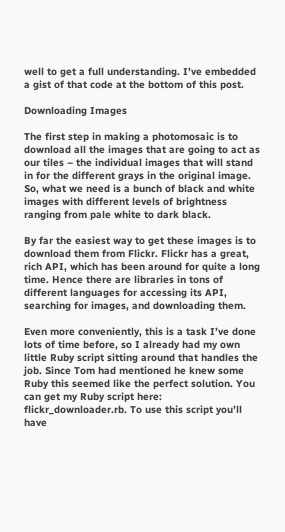well to get a full understanding. I’ve embedded a gist of that code at the bottom of this post.

Downloading Images

The first step in making a photomosaic is to download all the images that are going to act as our tiles – the individual images that will stand in for the different grays in the original image. So, what we need is a bunch of black and white images with different levels of brightness ranging from pale white to dark black.

By far the easiest way to get these images is to download them from Flickr. Flickr has a great, rich API, which has been around for quite a long time. Hence there are libraries in tons of different languages for accessing its API, searching for images, and downloading them.

Even more conveniently, this is a task I’ve done lots of time before, so I already had my own little Ruby script sitting around that handles the job. Since Tom had mentioned he knew some Ruby this seemed like the perfect solution. You can get my Ruby script here: flickr_downloader.rb. To use this script you’ll have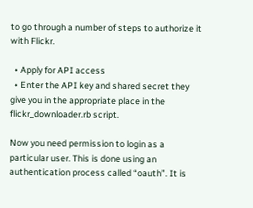to go through a number of steps to authorize it with Flickr.

  • Apply for API access
  • Enter the API key and shared secret they give you in the appropriate place in the flickr_downloader.rb script.

Now you need permission to login as a particular user. This is done using an authentication process called “oauth”. It is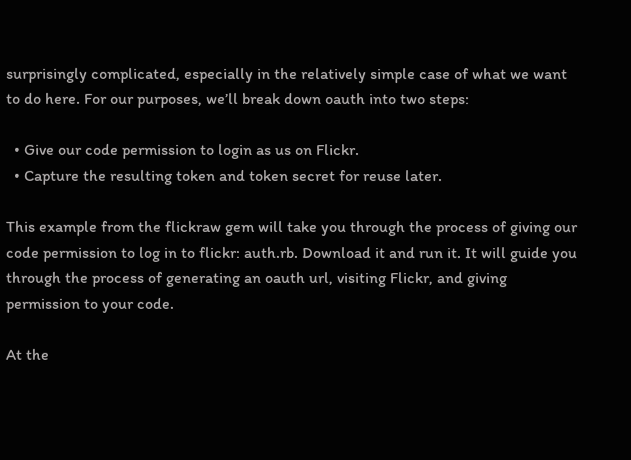surprisingly complicated, especially in the relatively simple case of what we want to do here. For our purposes, we’ll break down oauth into two steps:

  • Give our code permission to login as us on Flickr.
  • Capture the resulting token and token secret for reuse later.

This example from the flickraw gem will take you through the process of giving our code permission to log in to flickr: auth.rb. Download it and run it. It will guide you through the process of generating an oauth url, visiting Flickr, and giving permission to your code.

At the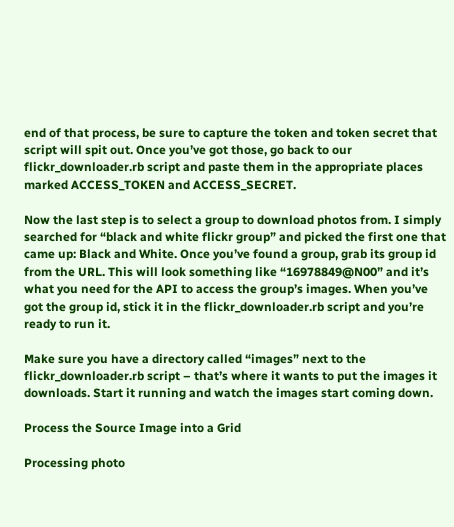end of that process, be sure to capture the token and token secret that script will spit out. Once you’ve got those, go back to our flickr_downloader.rb script and paste them in the appropriate places marked ACCESS_TOKEN and ACCESS_SECRET.

Now the last step is to select a group to download photos from. I simply searched for “black and white flickr group” and picked the first one that came up: Black and White. Once you’ve found a group, grab its group id from the URL. This will look something like “16978849@N00” and it’s what you need for the API to access the group’s images. When you’ve got the group id, stick it in the flickr_downloader.rb script and you’re ready to run it.

Make sure you have a directory called “images” next to the flickr_downloader.rb script – that’s where it wants to put the images it downloads. Start it running and watch the images start coming down.

Process the Source Image into a Grid

Processing photo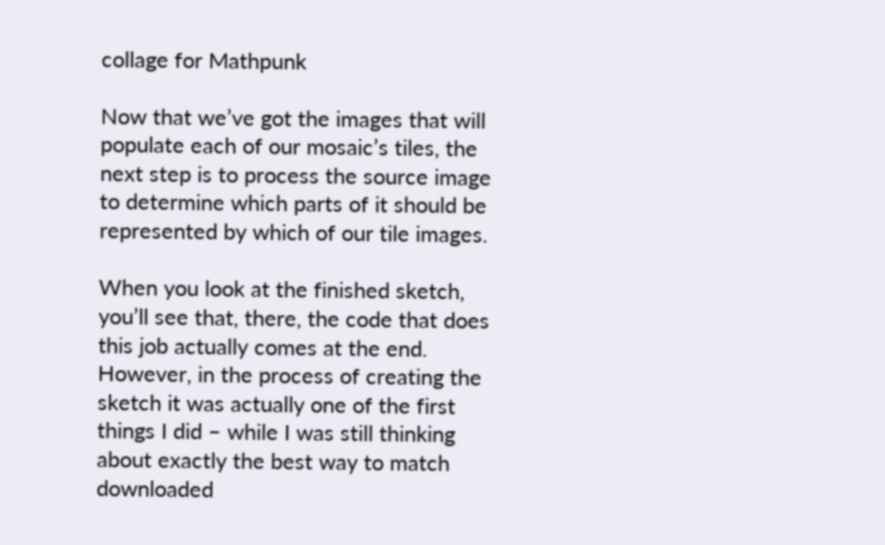collage for Mathpunk

Now that we’ve got the images that will populate each of our mosaic’s tiles, the next step is to process the source image to determine which parts of it should be represented by which of our tile images.

When you look at the finished sketch, you’ll see that, there, the code that does this job actually comes at the end. However, in the process of creating the sketch it was actually one of the first things I did – while I was still thinking about exactly the best way to match downloaded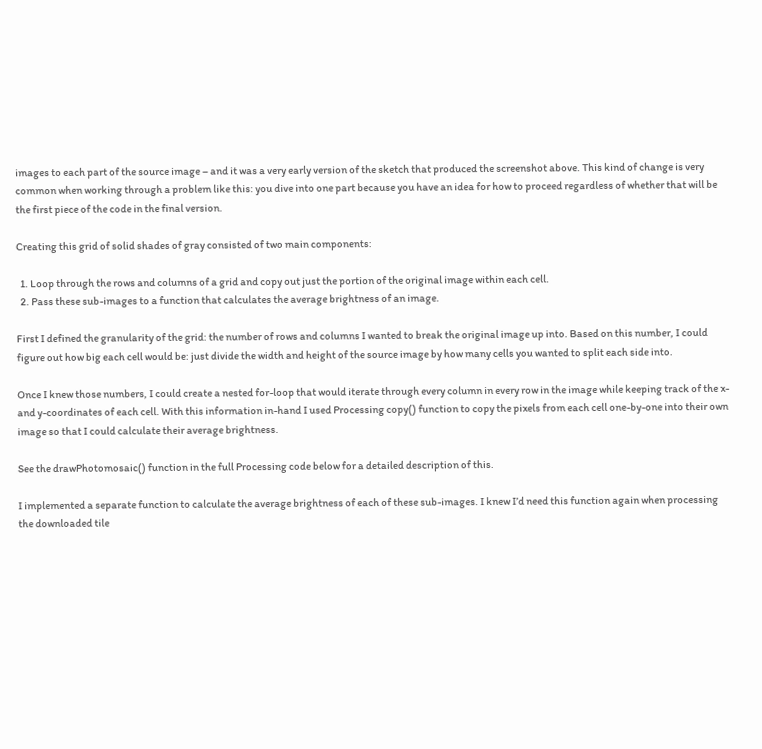images to each part of the source image – and it was a very early version of the sketch that produced the screenshot above. This kind of change is very common when working through a problem like this: you dive into one part because you have an idea for how to proceed regardless of whether that will be the first piece of the code in the final version.

Creating this grid of solid shades of gray consisted of two main components:

  1. Loop through the rows and columns of a grid and copy out just the portion of the original image within each cell.
  2. Pass these sub-images to a function that calculates the average brightness of an image.

First I defined the granularity of the grid: the number of rows and columns I wanted to break the original image up into. Based on this number, I could figure out how big each cell would be: just divide the width and height of the source image by how many cells you wanted to split each side into.

Once I knew those numbers, I could create a nested for-loop that would iterate through every column in every row in the image while keeping track of the x- and y-coordinates of each cell. With this information in-hand I used Processing copy() function to copy the pixels from each cell one-by-one into their own image so that I could calculate their average brightness.

See the drawPhotomosaic() function in the full Processing code below for a detailed description of this.

I implemented a separate function to calculate the average brightness of each of these sub-images. I knew I’d need this function again when processing the downloaded tile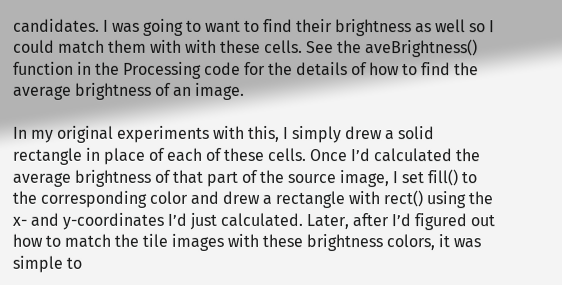candidates. I was going to want to find their brightness as well so I could match them with with these cells. See the aveBrightness() function in the Processing code for the details of how to find the average brightness of an image.

In my original experiments with this, I simply drew a solid rectangle in place of each of these cells. Once I’d calculated the average brightness of that part of the source image, I set fill() to the corresponding color and drew a rectangle with rect() using the x- and y-coordinates I’d just calculated. Later, after I’d figured out how to match the tile images with these brightness colors, it was simple to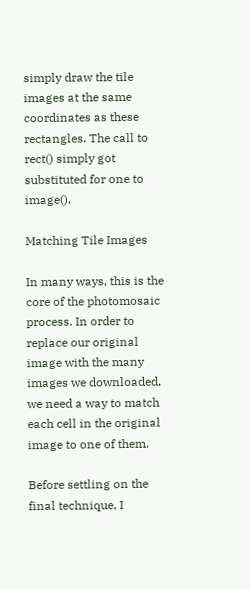simply draw the tile images at the same coordinates as these rectangles. The call to rect() simply got substituted for one to image().

Matching Tile Images

In many ways, this is the core of the photomosaic process. In order to replace our original image with the many images we downloaded, we need a way to match each cell in the original image to one of them.

Before settling on the final technique, I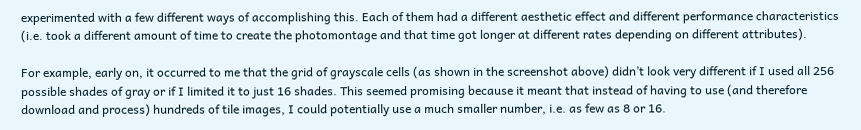experimented with a few different ways of accomplishing this. Each of them had a different aesthetic effect and different performance characteristics (i.e. took a different amount of time to create the photomontage and that time got longer at different rates depending on different attributes).

For example, early on, it occurred to me that the grid of grayscale cells (as shown in the screenshot above) didn’t look very different if I used all 256 possible shades of gray or if I limited it to just 16 shades. This seemed promising because it meant that instead of having to use (and therefore download and process) hundreds of tile images, I could potentially use a much smaller number, i.e. as few as 8 or 16.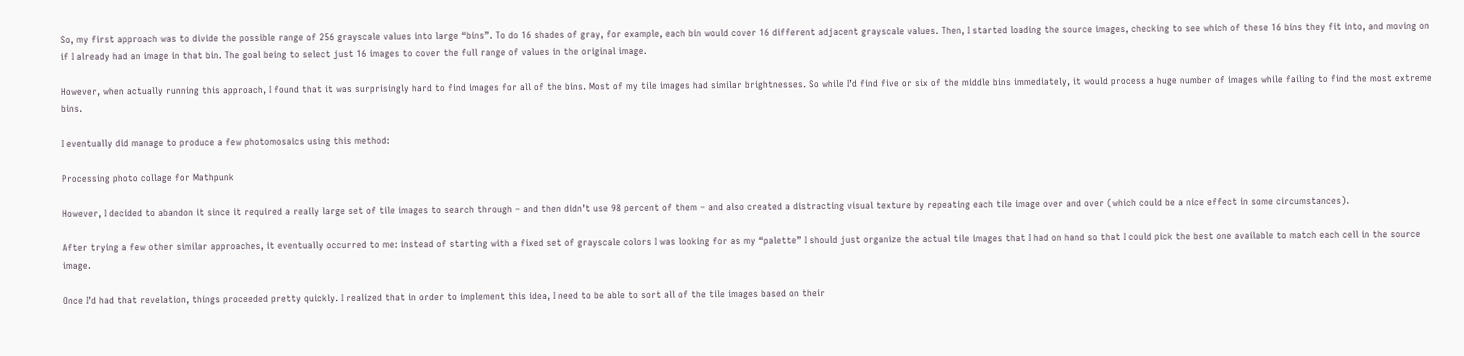So, my first approach was to divide the possible range of 256 grayscale values into large “bins”. To do 16 shades of gray, for example, each bin would cover 16 different adjacent grayscale values. Then, I started loading the source images, checking to see which of these 16 bins they fit into, and moving on if I already had an image in that bin. The goal being to select just 16 images to cover the full range of values in the original image.

However, when actually running this approach, I found that it was surprisingly hard to find images for all of the bins. Most of my tile images had similar brightnesses. So while I’d find five or six of the middle bins immediately, it would process a huge number of images while failing to find the most extreme bins.

I eventually did manage to produce a few photomosaics using this method:

Processing photo collage for Mathpunk

However, I decided to abandon it since it required a really large set of tile images to search through – and then didn’t use 98 percent of them – and also created a distracting visual texture by repeating each tile image over and over (which could be a nice effect in some circumstances).

After trying a few other similar approaches, it eventually occurred to me: instead of starting with a fixed set of grayscale colors I was looking for as my “palette” I should just organize the actual tile images that I had on hand so that I could pick the best one available to match each cell in the source image.

Once I’d had that revelation, things proceeded pretty quickly. I realized that in order to implement this idea, I need to be able to sort all of the tile images based on their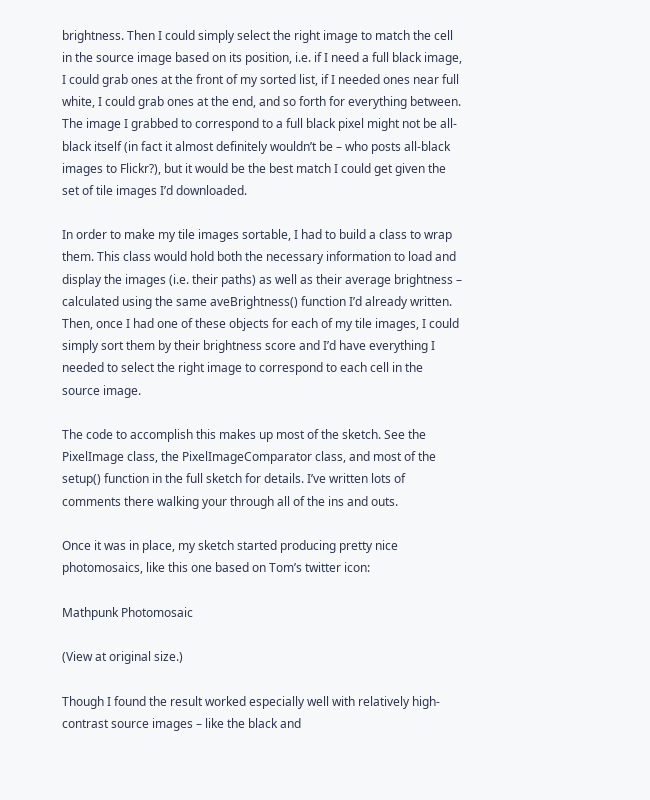brightness. Then I could simply select the right image to match the cell in the source image based on its position, i.e. if I need a full black image, I could grab ones at the front of my sorted list, if I needed ones near full white, I could grab ones at the end, and so forth for everything between. The image I grabbed to correspond to a full black pixel might not be all-black itself (in fact it almost definitely wouldn’t be – who posts all-black images to Flickr?), but it would be the best match I could get given the set of tile images I’d downloaded.

In order to make my tile images sortable, I had to build a class to wrap them. This class would hold both the necessary information to load and display the images (i.e. their paths) as well as their average brightness – calculated using the same aveBrightness() function I’d already written. Then, once I had one of these objects for each of my tile images, I could simply sort them by their brightness score and I’d have everything I needed to select the right image to correspond to each cell in the source image.

The code to accomplish this makes up most of the sketch. See the PixelImage class, the PixelImageComparator class, and most of the setup() function in the full sketch for details. I’ve written lots of comments there walking your through all of the ins and outs.

Once it was in place, my sketch started producing pretty nice photomosaics, like this one based on Tom’s twitter icon:

Mathpunk Photomosaic

(View at original size.)

Though I found the result worked especially well with relatively high-contrast source images – like the black and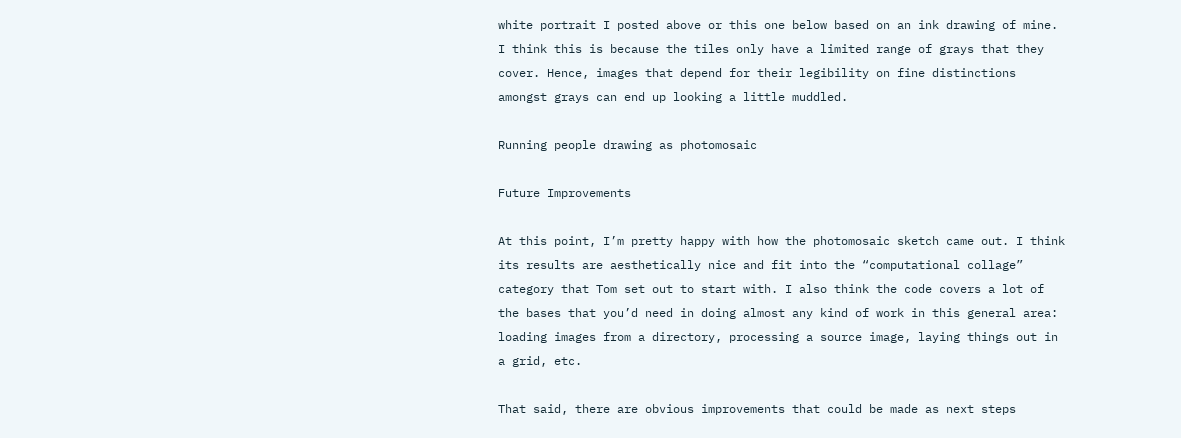white portrait I posted above or this one below based on an ink drawing of mine. I think this is because the tiles only have a limited range of grays that they cover. Hence, images that depend for their legibility on fine distinctions amongst grays can end up looking a little muddled.

Running people drawing as photomosaic

Future Improvements

At this point, I’m pretty happy with how the photomosaic sketch came out. I think its results are aesthetically nice and fit into the “computational collage” category that Tom set out to start with. I also think the code covers a lot of the bases that you’d need in doing almost any kind of work in this general area: loading images from a directory, processing a source image, laying things out in a grid, etc.

That said, there are obvious improvements that could be made as next steps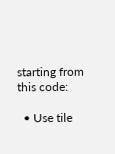starting from this code:

  • Use tile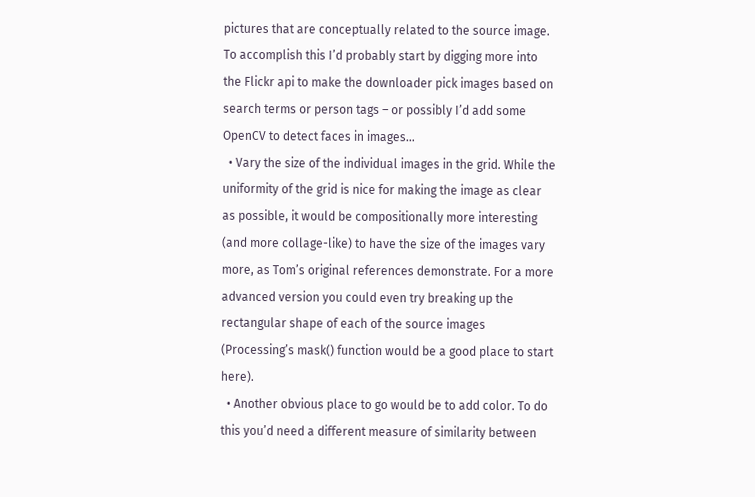pictures that are conceptually related to the source image. To accomplish this I’d probably start by digging more into the Flickr api to make the downloader pick images based on search terms or person tags – or possibly I’d add some OpenCV to detect faces in images…
  • Vary the size of the individual images in the grid. While the uniformity of the grid is nice for making the image as clear as possible, it would be compositionally more interesting (and more collage-like) to have the size of the images vary more, as Tom’s original references demonstrate. For a more advanced version you could even try breaking up the rectangular shape of each of the source images (Processing’s mask() function would be a good place to start here).
  • Another obvious place to go would be to add color. To do this you’d need a different measure of similarity between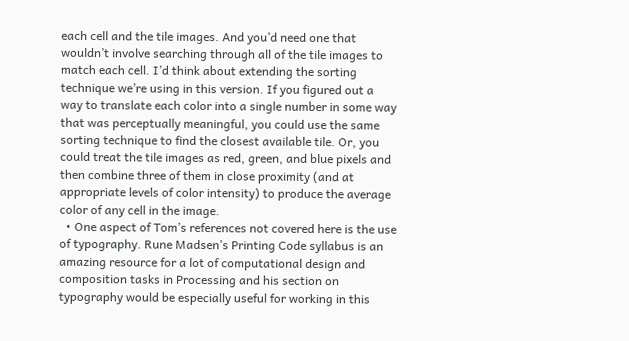each cell and the tile images. And you’d need one that wouldn’t involve searching through all of the tile images to match each cell. I’d think about extending the sorting technique we’re using in this version. If you figured out a way to translate each color into a single number in some way that was perceptually meaningful, you could use the same sorting technique to find the closest available tile. Or, you could treat the tile images as red, green, and blue pixels and then combine three of them in close proximity (and at appropriate levels of color intensity) to produce the average color of any cell in the image.
  • One aspect of Tom’s references not covered here is the use of typography. Rune Madsen’s Printing Code syllabus is an amazing resource for a lot of computational design and composition tasks in Processing and his section on typography would be especially useful for working in this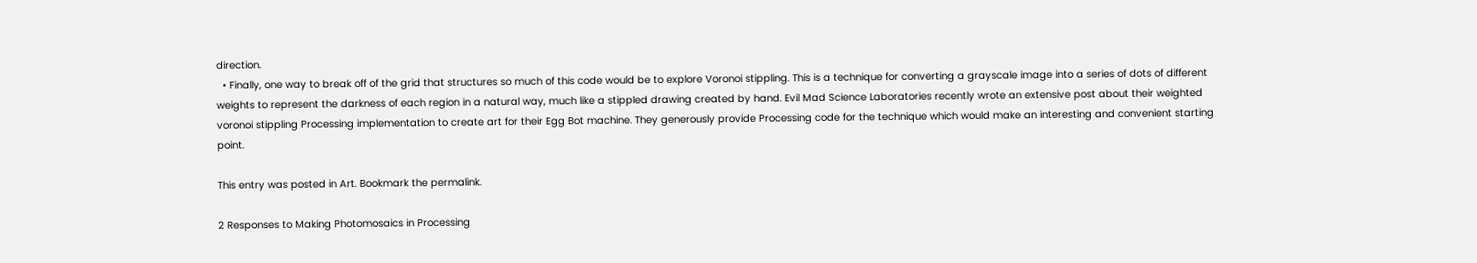direction.
  • Finally, one way to break off of the grid that structures so much of this code would be to explore Voronoi stippling. This is a technique for converting a grayscale image into a series of dots of different weights to represent the darkness of each region in a natural way, much like a stippled drawing created by hand. Evil Mad Science Laboratories recently wrote an extensive post about their weighted voronoi stippling Processing implementation to create art for their Egg Bot machine. They generously provide Processing code for the technique which would make an interesting and convenient starting point.

This entry was posted in Art. Bookmark the permalink.

2 Responses to Making Photomosaics in Processing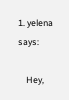1. yelena says:

    Hey,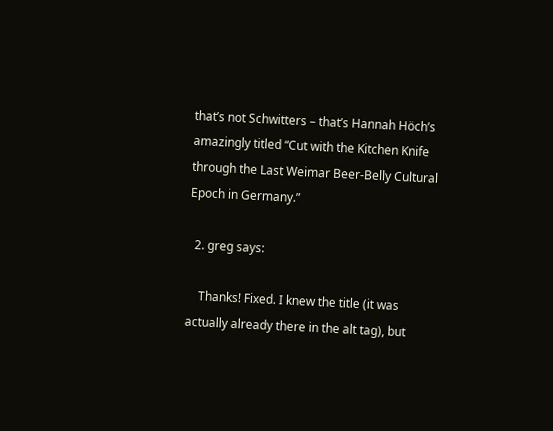that’s not Schwitters – that’s Hannah Höch’s amazingly titled “Cut with the Kitchen Knife through the Last Weimar Beer-Belly Cultural Epoch in Germany.”

  2. greg says:

    Thanks! Fixed. I knew the title (it was actually already there in the alt tag), but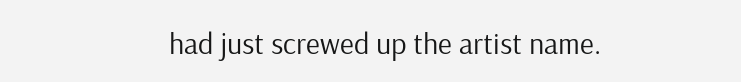had just screwed up the artist name.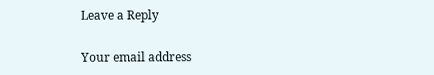Leave a Reply

Your email address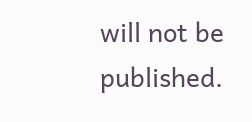will not be published.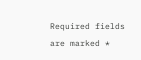Required fields are marked *